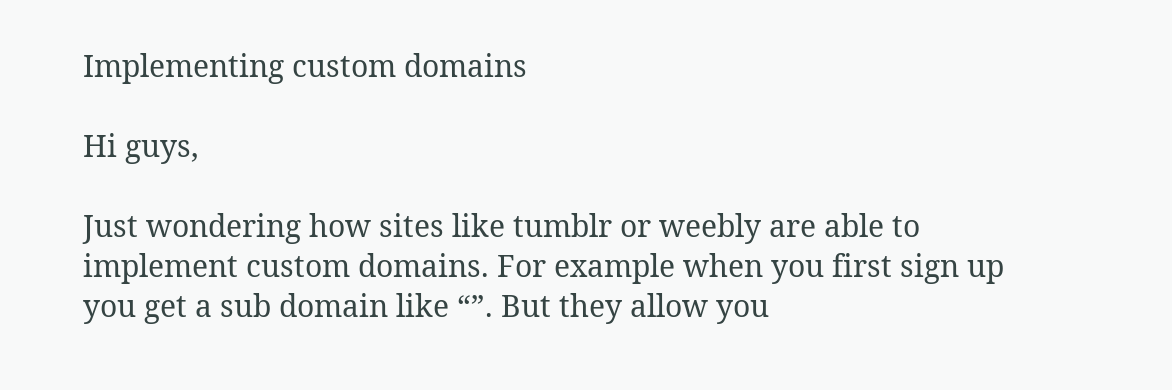Implementing custom domains

Hi guys,

Just wondering how sites like tumblr or weebly are able to implement custom domains. For example when you first sign up you get a sub domain like “”. But they allow you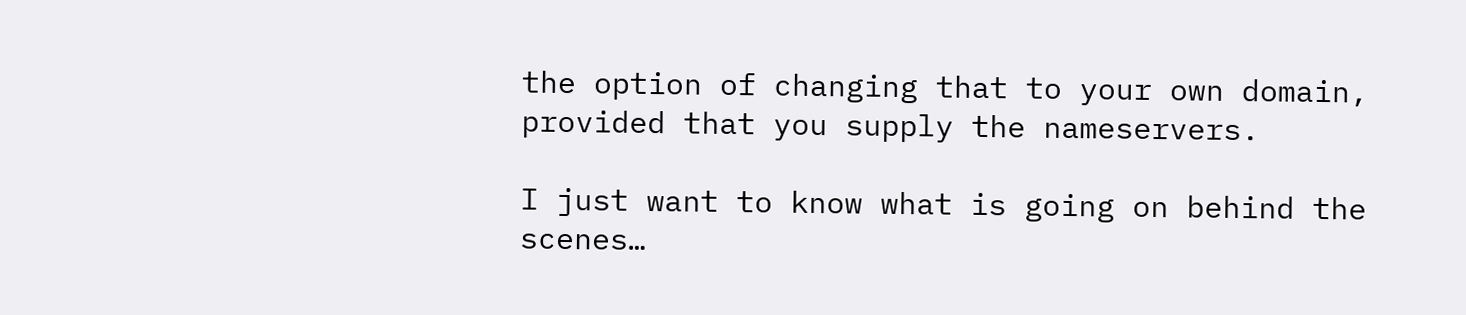the option of changing that to your own domain, provided that you supply the nameservers.

I just want to know what is going on behind the scenes…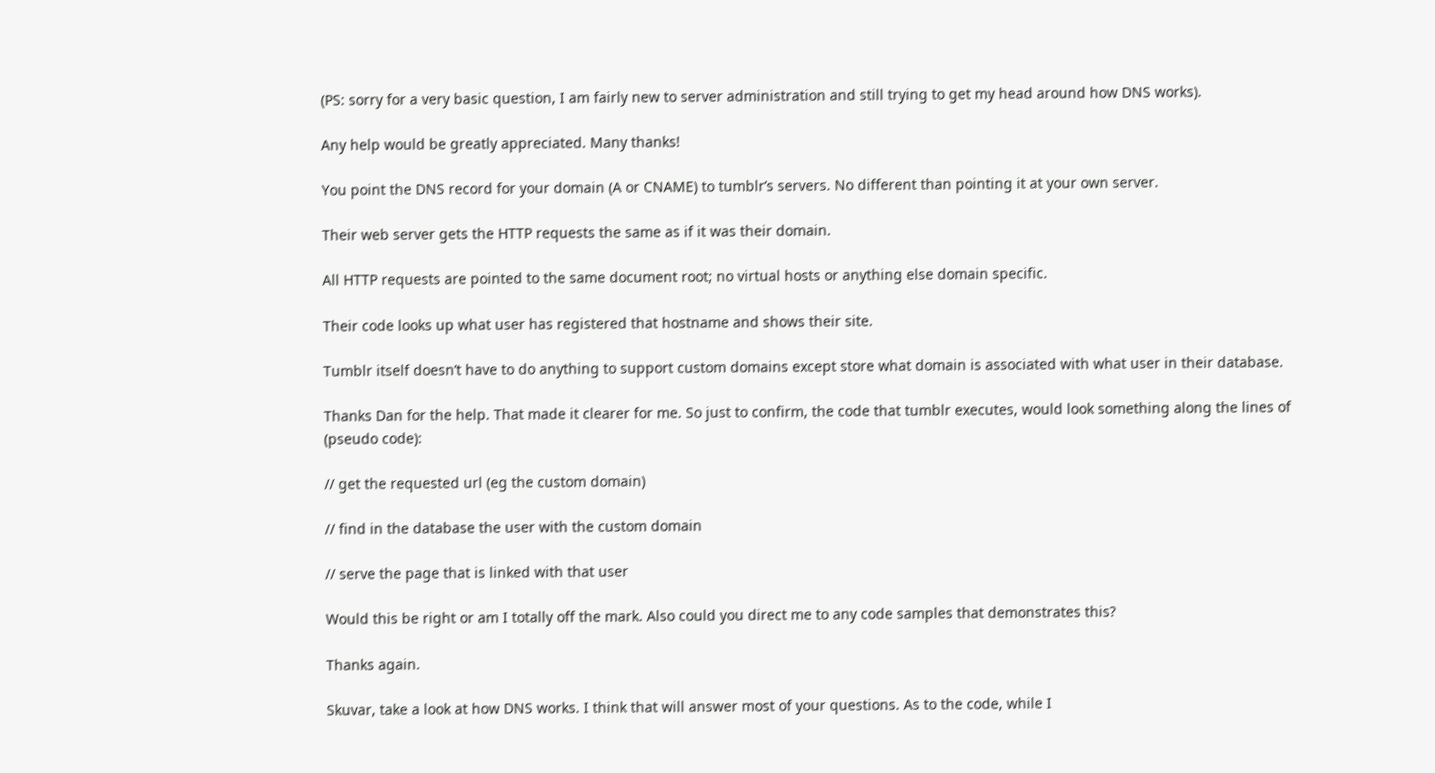(PS: sorry for a very basic question, I am fairly new to server administration and still trying to get my head around how DNS works).

Any help would be greatly appreciated. Many thanks!

You point the DNS record for your domain (A or CNAME) to tumblr’s servers. No different than pointing it at your own server.

Their web server gets the HTTP requests the same as if it was their domain.

All HTTP requests are pointed to the same document root; no virtual hosts or anything else domain specific.

Their code looks up what user has registered that hostname and shows their site.

Tumblr itself doesn’t have to do anything to support custom domains except store what domain is associated with what user in their database.

Thanks Dan for the help. That made it clearer for me. So just to confirm, the code that tumblr executes, would look something along the lines of (pseudo code):

// get the requested url (eg the custom domain)

// find in the database the user with the custom domain

// serve the page that is linked with that user

Would this be right or am I totally off the mark. Also could you direct me to any code samples that demonstrates this?

Thanks again.

Skuvar, take a look at how DNS works. I think that will answer most of your questions. As to the code, while I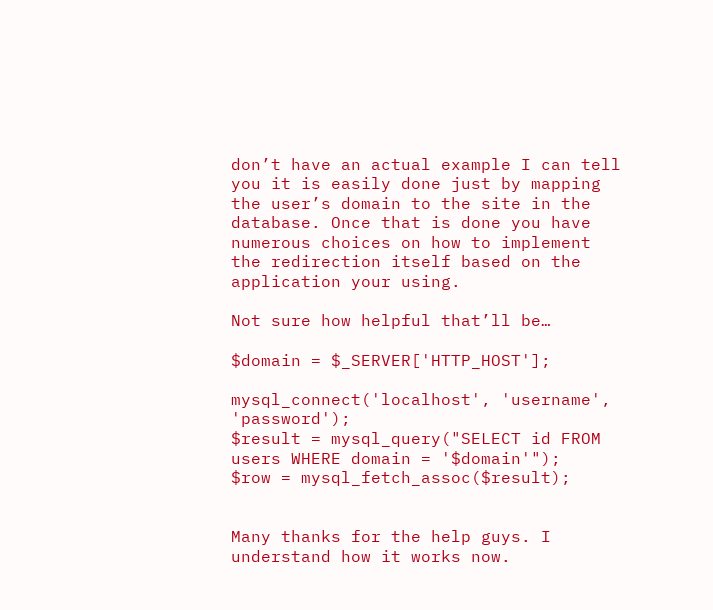don’t have an actual example I can tell you it is easily done just by mapping the user’s domain to the site in the database. Once that is done you have numerous choices on how to implement the redirection itself based on the application your using.

Not sure how helpful that’ll be…

$domain = $_SERVER['HTTP_HOST'];

mysql_connect('localhost', 'username', 'password');
$result = mysql_query("SELECT id FROM users WHERE domain = '$domain'");
$row = mysql_fetch_assoc($result);


Many thanks for the help guys. I understand how it works now.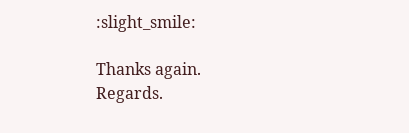:slight_smile:

Thanks again. Regards.